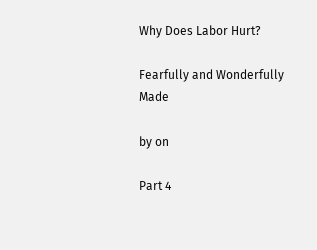Why Does Labor Hurt?

Fearfully and Wonderfully Made

by on

Part 4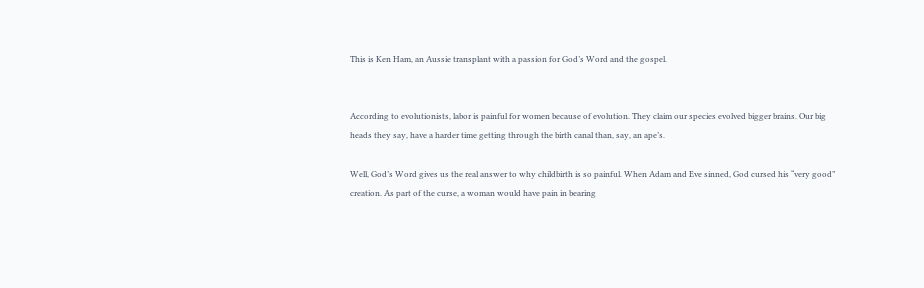This is Ken Ham, an Aussie transplant with a passion for God’s Word and the gospel.


According to evolutionists, labor is painful for women because of evolution. They claim our species evolved bigger brains. Our big heads they say, have a harder time getting through the birth canal than, say, an ape’s.

Well, God’s Word gives us the real answer to why childbirth is so painful. When Adam and Eve sinned, God cursed his “very good” creation. As part of the curse, a woman would have pain in bearing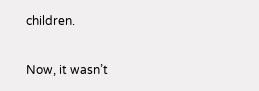children.

Now, it wasn’t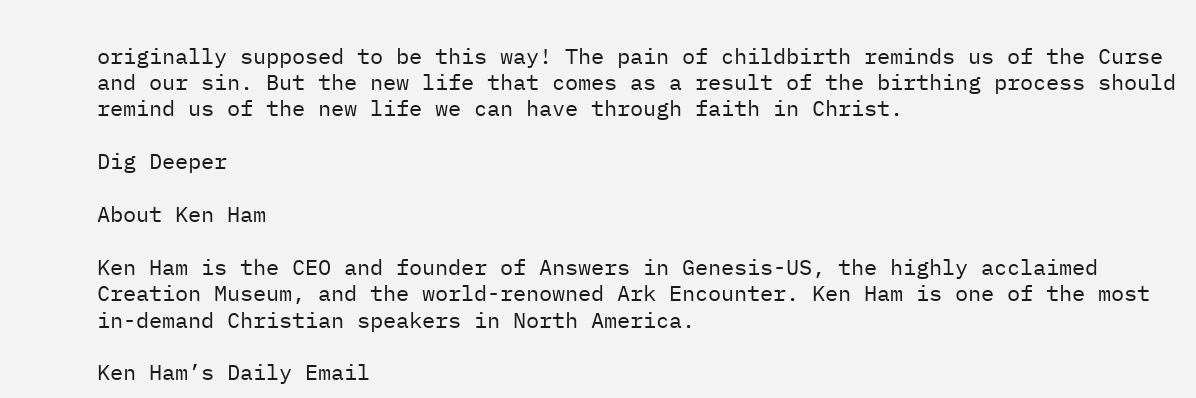originally supposed to be this way! The pain of childbirth reminds us of the Curse and our sin. But the new life that comes as a result of the birthing process should remind us of the new life we can have through faith in Christ.

Dig Deeper

About Ken Ham

Ken Ham is the CEO and founder of Answers in Genesis-US, the highly acclaimed Creation Museum, and the world-renowned Ark Encounter. Ken Ham is one of the most in-demand Christian speakers in North America.

Ken Ham’s Daily Email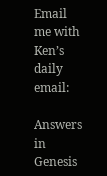Email me with Ken’s daily email:

Answers in Genesis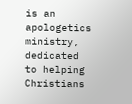is an apologetics ministry, dedicated to helping Christians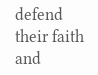defend their faith and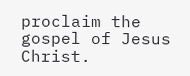proclaim the gospel of Jesus Christ.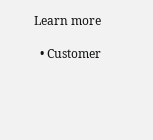Learn more

  • Customer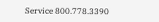Service 800.778.3390